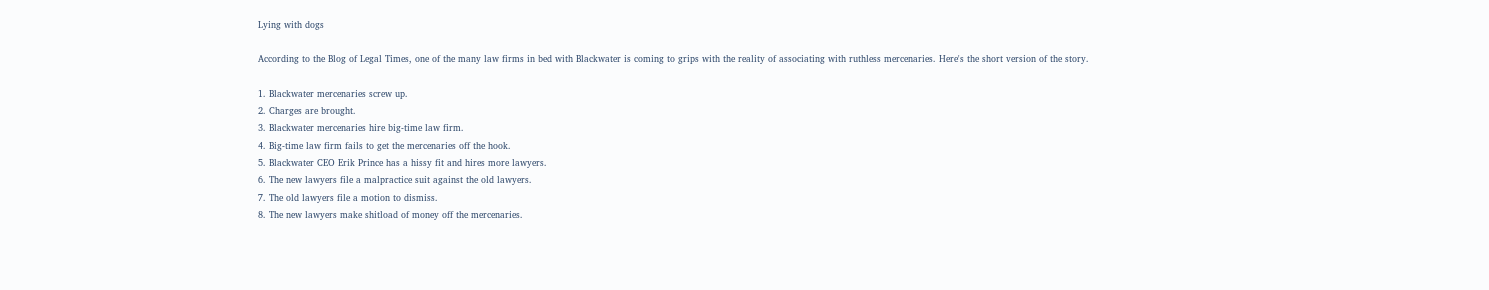Lying with dogs

According to the Blog of Legal Times, one of the many law firms in bed with Blackwater is coming to grips with the reality of associating with ruthless mercenaries. Here's the short version of the story.

1. Blackwater mercenaries screw up.
2. Charges are brought.
3. Blackwater mercenaries hire big-time law firm.
4. Big-time law firm fails to get the mercenaries off the hook.
5. Blackwater CEO Erik Prince has a hissy fit and hires more lawyers.
6. The new lawyers file a malpractice suit against the old lawyers.
7. The old lawyers file a motion to dismiss.
8. The new lawyers make shitload of money off the mercenaries.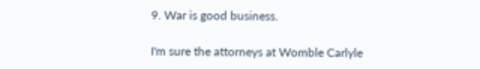9. War is good business.

I'm sure the attorneys at Womble Carlyle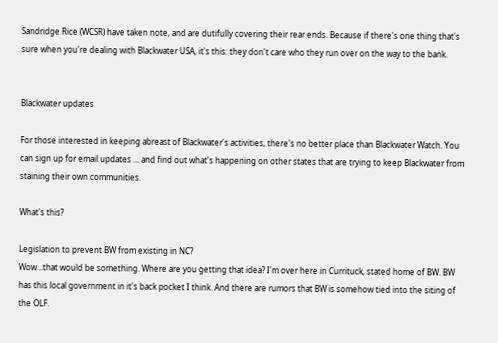Sandridge Rice (WCSR) have taken note, and are dutifully covering their rear ends. Because if there's one thing that's sure when you're dealing with Blackwater USA, it's this: they don't care who they run over on the way to the bank.


Blackwater updates

For those interested in keeping abreast of Blackwater's activities, there's no better place than Blackwater Watch. You can sign up for email updates ... and find out what's happening on other states that are trying to keep Blackwater from staining their own communities.

What's this?

Legislation to prevent BW from existing in NC?
Wow...that would be something. Where are you getting that idea? I'm over here in Currituck, stated home of BW. BW has this local government in it's back pocket I think. And there are rumors that BW is somehow tied into the siting of the OLF.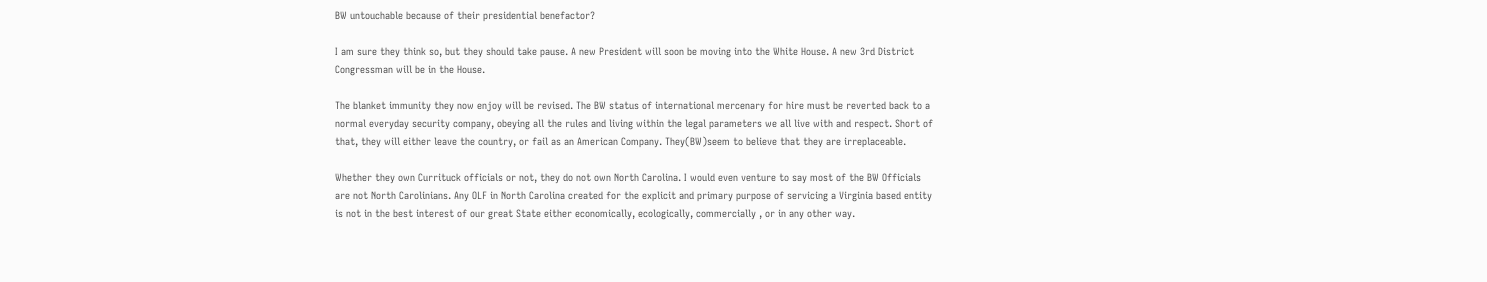BW untouchable because of their presidential benefactor?

I am sure they think so, but they should take pause. A new President will soon be moving into the White House. A new 3rd District Congressman will be in the House.

The blanket immunity they now enjoy will be revised. The BW status of international mercenary for hire must be reverted back to a normal everyday security company, obeying all the rules and living within the legal parameters we all live with and respect. Short of that, they will either leave the country, or fail as an American Company. They(BW)seem to believe that they are irreplaceable.

Whether they own Currituck officials or not, they do not own North Carolina. I would even venture to say most of the BW Officials are not North Carolinians. Any OLF in North Carolina created for the explicit and primary purpose of servicing a Virginia based entity is not in the best interest of our great State either economically, ecologically, commercially , or in any other way.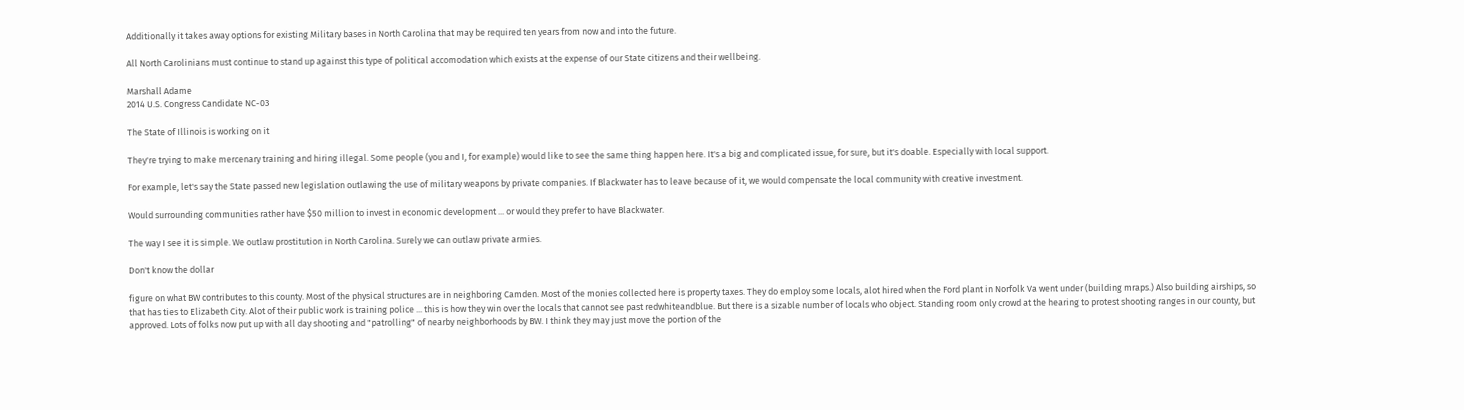Additionally it takes away options for existing Military bases in North Carolina that may be required ten years from now and into the future.

All North Carolinians must continue to stand up against this type of political accomodation which exists at the expense of our State citizens and their wellbeing.

Marshall Adame
2014 U.S. Congress Candidate NC-03

The State of Illinois is working on it

They're trying to make mercenary training and hiring illegal. Some people (you and I, for example) would like to see the same thing happen here. It's a big and complicated issue, for sure, but it's doable. Especially with local support.

For example, let's say the State passed new legislation outlawing the use of military weapons by private companies. If Blackwater has to leave because of it, we would compensate the local community with creative investment.

Would surrounding communities rather have $50 million to invest in economic development ... or would they prefer to have Blackwater.

The way I see it is simple. We outlaw prostitution in North Carolina. Surely we can outlaw private armies.

Don't know the dollar

figure on what BW contributes to this county. Most of the physical structures are in neighboring Camden. Most of the monies collected here is property taxes. They do employ some locals, alot hired when the Ford plant in Norfolk Va went under (building mraps.) Also building airships, so that has ties to Elizabeth City. Alot of their public work is training police ... this is how they win over the locals that cannot see past redwhiteandblue. But there is a sizable number of locals who object. Standing room only crowd at the hearing to protest shooting ranges in our county, but approved. Lots of folks now put up with all day shooting and "patrolling" of nearby neighborhoods by BW. I think they may just move the portion of the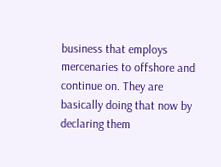business that employs mercenaries to offshore and continue on. They are basically doing that now by declaring them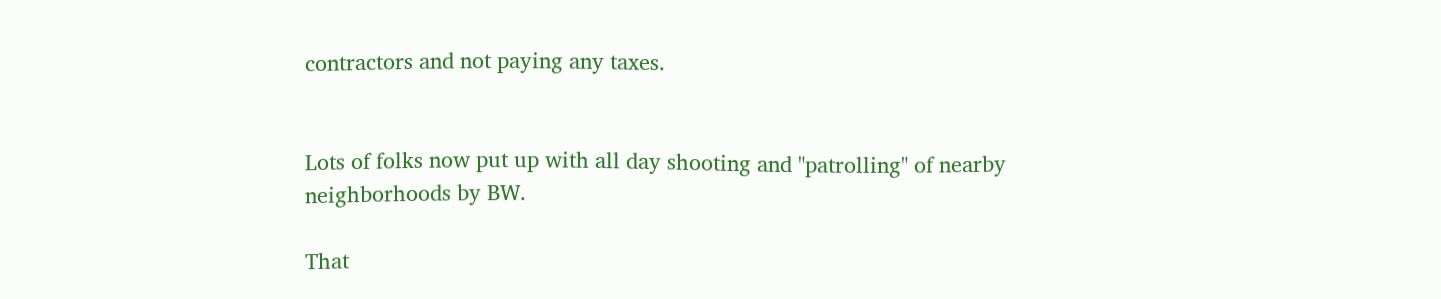contractors and not paying any taxes.


Lots of folks now put up with all day shooting and "patrolling" of nearby neighborhoods by BW.

That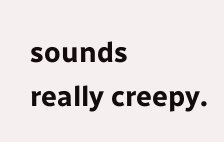sounds really creepy.